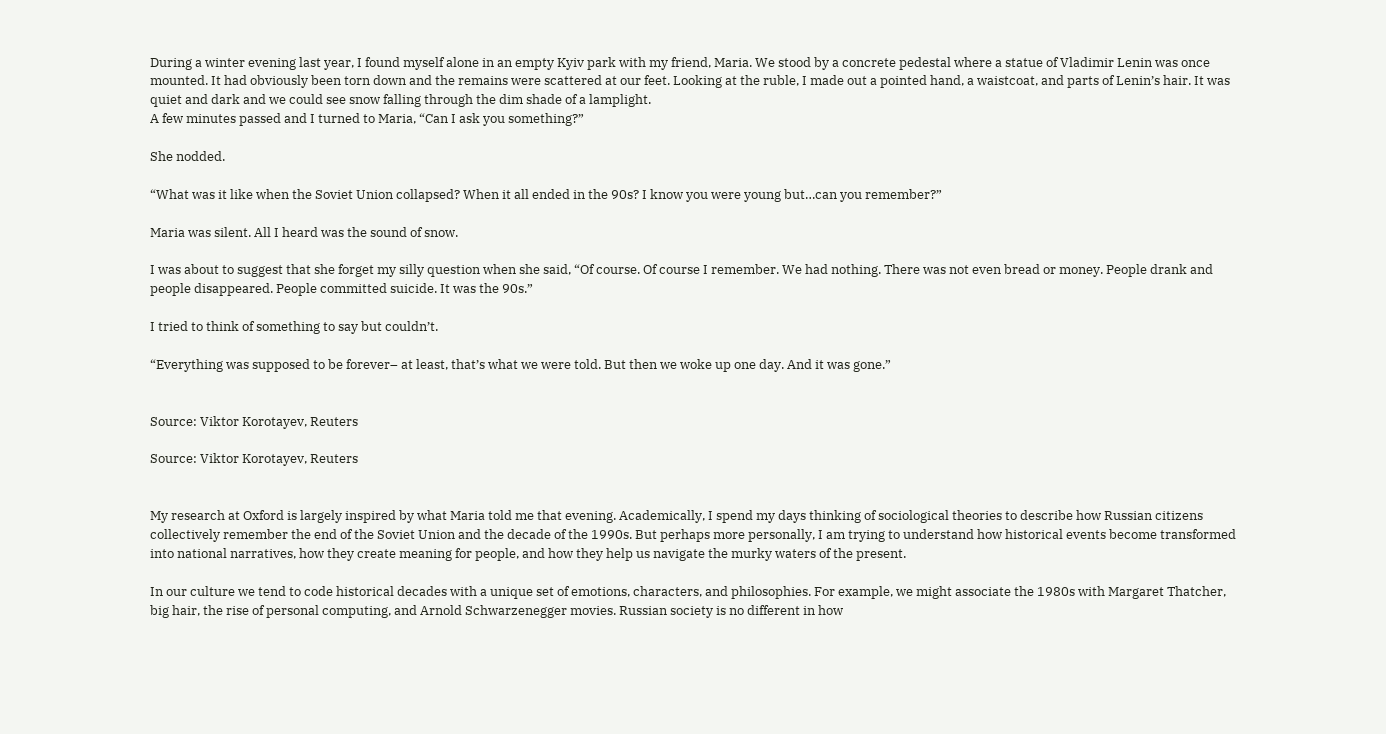During a winter evening last year, I found myself alone in an empty Kyiv park with my friend, Maria. We stood by a concrete pedestal where a statue of Vladimir Lenin was once mounted. It had obviously been torn down and the remains were scattered at our feet. Looking at the ruble, I made out a pointed hand, a waistcoat, and parts of Lenin’s hair. It was quiet and dark and we could see snow falling through the dim shade of a lamplight.
A few minutes passed and I turned to Maria, “Can I ask you something?”

She nodded.

“What was it like when the Soviet Union collapsed? When it all ended in the 90s? I know you were young but…can you remember?”

Maria was silent. All I heard was the sound of snow.

I was about to suggest that she forget my silly question when she said, “Of course. Of course I remember. We had nothing. There was not even bread or money. People drank and people disappeared. People committed suicide. It was the 90s.”

I tried to think of something to say but couldn’t.

“Everything was supposed to be forever– at least, that’s what we were told. But then we woke up one day. And it was gone.”


Source: Viktor Korotayev, Reuters

Source: Viktor Korotayev, Reuters


My research at Oxford is largely inspired by what Maria told me that evening. Academically, I spend my days thinking of sociological theories to describe how Russian citizens collectively remember the end of the Soviet Union and the decade of the 1990s. But perhaps more personally, I am trying to understand how historical events become transformed into national narratives, how they create meaning for people, and how they help us navigate the murky waters of the present.

In our culture we tend to code historical decades with a unique set of emotions, characters, and philosophies. For example, we might associate the 1980s with Margaret Thatcher, big hair, the rise of personal computing, and Arnold Schwarzenegger movies. Russian society is no different in how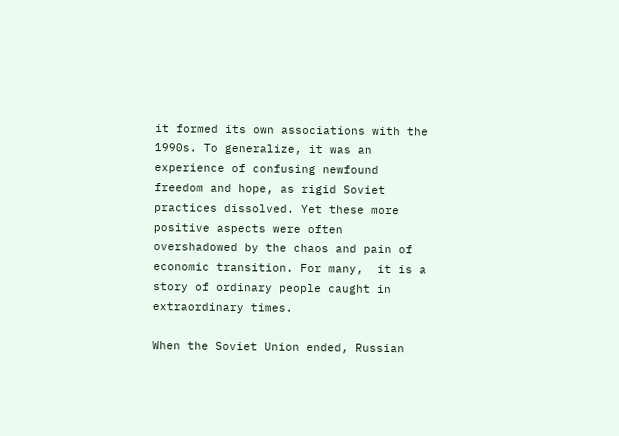it formed its own associations with the 1990s. To generalize, it was an experience of confusing newfound freedom and hope, as rigid Soviet practices dissolved. Yet these more positive aspects were often overshadowed by the chaos and pain of economic transition. For many,  it is a story of ordinary people caught in extraordinary times.

When the Soviet Union ended, Russian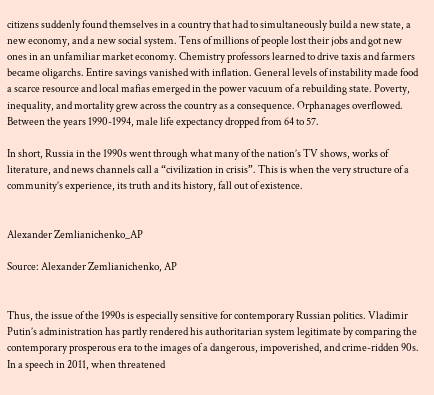citizens suddenly found themselves in a country that had to simultaneously build a new state, a new economy, and a new social system. Tens of millions of people lost their jobs and got new ones in an unfamiliar market economy. Chemistry professors learned to drive taxis and farmers became oligarchs. Entire savings vanished with inflation. General levels of instability made food a scarce resource and local mafias emerged in the power vacuum of a rebuilding state. Poverty, inequality, and mortality grew across the country as a consequence. Orphanages overflowed. Between the years 1990-1994, male life expectancy dropped from 64 to 57.

In short, Russia in the 1990s went through what many of the nation’s TV shows, works of literature, and news channels call a “civilization in crisis”. This is when the very structure of a community’s experience, its truth and its history, fall out of existence.


Alexander Zemlianichenko_AP

Source: Alexander Zemlianichenko, AP


Thus, the issue of the 1990s is especially sensitive for contemporary Russian politics. Vladimir Putin’s administration has partly rendered his authoritarian system legitimate by comparing the contemporary prosperous era to the images of a dangerous, impoverished, and crime-ridden 90s. In a speech in 2011, when threatened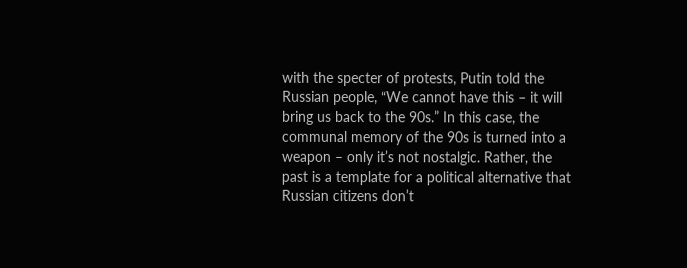with the specter of protests, Putin told the Russian people, “We cannot have this – it will bring us back to the 90s.” In this case, the communal memory of the 90s is turned into a weapon – only it’s not nostalgic. Rather, the past is a template for a political alternative that Russian citizens don’t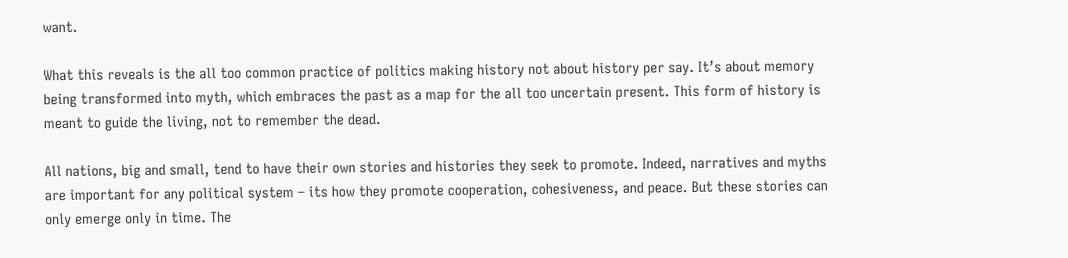want.

What this reveals is the all too common practice of politics making history not about history per say. It’s about memory being transformed into myth, which embraces the past as a map for the all too uncertain present. This form of history is meant to guide the living, not to remember the dead.

All nations, big and small, tend to have their own stories and histories they seek to promote. Indeed, narratives and myths are important for any political system – its how they promote cooperation, cohesiveness, and peace. But these stories can only emerge only in time. The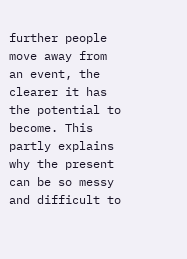further people move away from an event, the clearer it has the potential to become. This partly explains why the present can be so messy and difficult to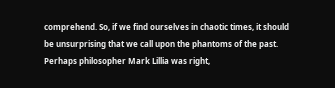comprehend. So, if we find ourselves in chaotic times, it should be unsurprising that we call upon the phantoms of the past. Perhaps philosopher Mark Lillia was right,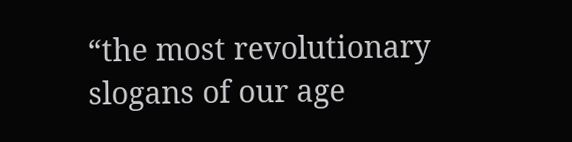“the most revolutionary slogans of our age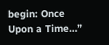begin: Once Upon a Time…”